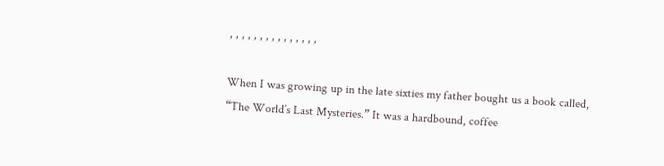, , , , , , , , , , , , , , ,

When I was growing up in the late sixties my father bought us a book called, “The World’s Last Mysteries.” It was a hardbound, coffee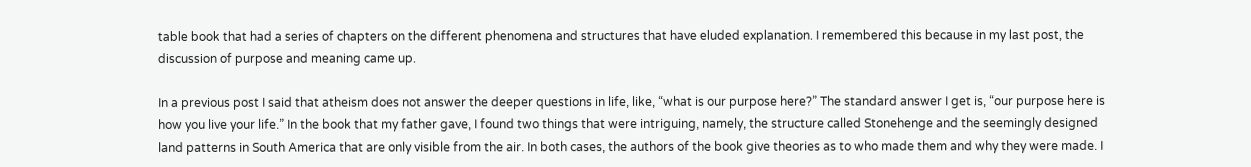table book that had a series of chapters on the different phenomena and structures that have eluded explanation. I remembered this because in my last post, the discussion of purpose and meaning came up.

In a previous post I said that atheism does not answer the deeper questions in life, like, “what is our purpose here?” The standard answer I get is, “our purpose here is how you live your life.” In the book that my father gave, I found two things that were intriguing, namely, the structure called Stonehenge and the seemingly designed land patterns in South America that are only visible from the air. In both cases, the authors of the book give theories as to who made them and why they were made. I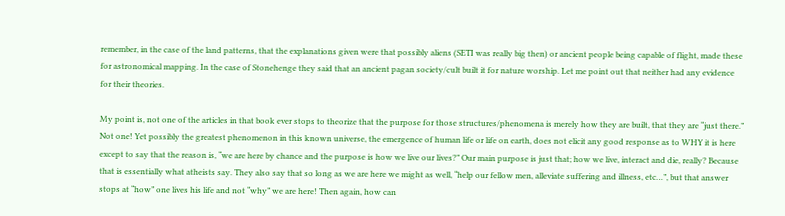remember, in the case of the land patterns, that the explanations given were that possibly aliens (SETI was really big then) or ancient people being capable of flight, made these for astronomical mapping. In the case of Stonehenge they said that an ancient pagan society/cult built it for nature worship. Let me point out that neither had any evidence for their theories.

My point is, not one of the articles in that book ever stops to theorize that the purpose for those structures/phenomena is merely how they are built, that they are “just there.” Not one! Yet possibly the greatest phenomenon in this known universe, the emergence of human life or life on earth, does not elicit any good response as to WHY it is here except to say that the reason is, “we are here by chance and the purpose is how we live our lives?” Our main purpose is just that; how we live, interact and die, really? Because that is essentially what atheists say. They also say that so long as we are here we might as well, “help our fellow men, alleviate suffering and illness, etc…”, but that answer stops at “how” one lives his life and not “why” we are here! Then again, how can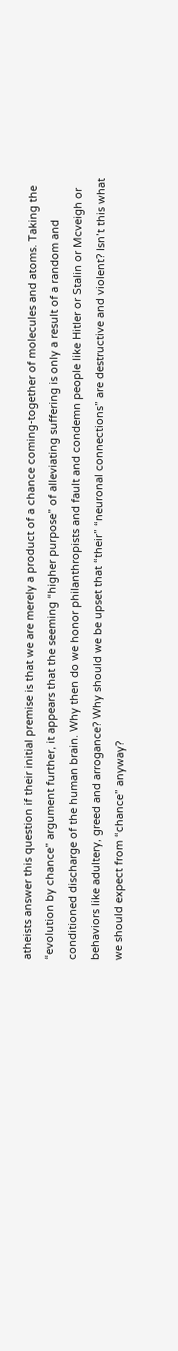atheists answer this question if their initial premise is that we are merely a product of a chance coming-together of molecules and atoms. Taking the “evolution by chance” argument further, it appears that the seeming “higher purpose” of alleviating suffering is only a result of a random and conditioned discharge of the human brain. Why then do we honor philanthropists and fault and condemn people like Hitler or Stalin or Mcveigh or behaviors like adultery, greed and arrogance? Why should we be upset that “their” “neuronal connections” are destructive and violent? Isn’t this what we should expect from “chance” anyway?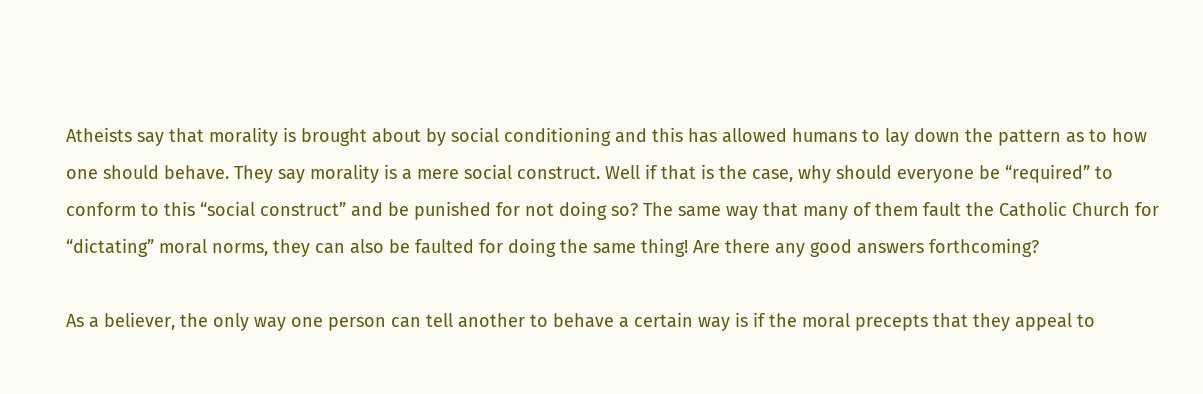Atheists say that morality is brought about by social conditioning and this has allowed humans to lay down the pattern as to how one should behave. They say morality is a mere social construct. Well if that is the case, why should everyone be “required” to conform to this “social construct” and be punished for not doing so? The same way that many of them fault the Catholic Church for “dictating” moral norms, they can also be faulted for doing the same thing! Are there any good answers forthcoming?

As a believer, the only way one person can tell another to behave a certain way is if the moral precepts that they appeal to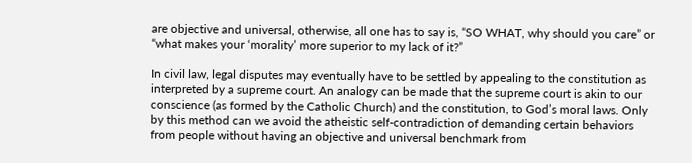are objective and universal, otherwise, all one has to say is, “SO WHAT, why should you care” or “what makes your ‘morality’ more superior to my lack of it?”

In civil law, legal disputes may eventually have to be settled by appealing to the constitution as interpreted by a supreme court. An analogy can be made that the supreme court is akin to our conscience (as formed by the Catholic Church) and the constitution, to God’s moral laws. Only by this method can we avoid the atheistic self-contradiction of demanding certain behaviors from people without having an objective and universal benchmark from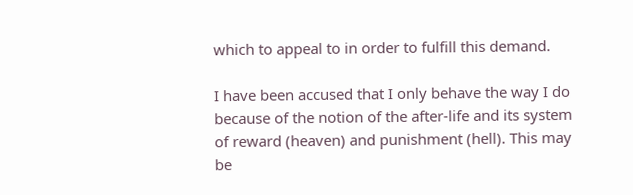which to appeal to in order to fulfill this demand.

I have been accused that I only behave the way I do because of the notion of the after-life and its system of reward (heaven) and punishment (hell). This may be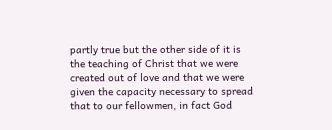partly true but the other side of it is the teaching of Christ that we were created out of love and that we were given the capacity necessary to spread that to our fellowmen, in fact God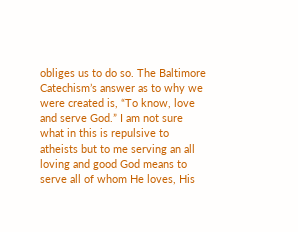obliges us to do so. The Baltimore Catechism’s answer as to why we were created is, “To know, love and serve God.” I am not sure what in this is repulsive to atheists but to me serving an all loving and good God means to serve all of whom He loves, His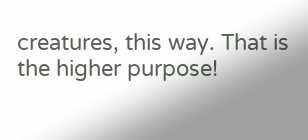creatures, this way. That is the higher purpose!